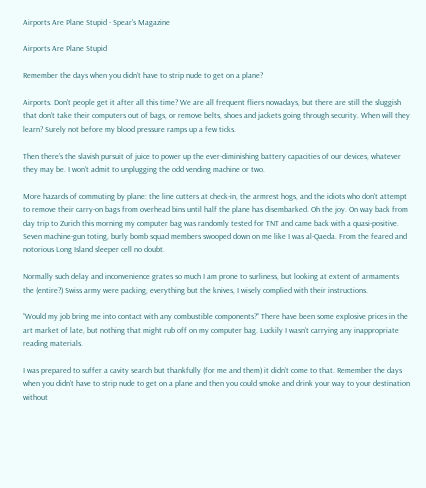Airports Are Plane Stupid - Spear's Magazine

Airports Are Plane Stupid

Remember the days when you didn’t have to strip nude to get on a plane?

Airports. Don’t people get it after all this time? We are all frequent fliers nowadays, but there are still the sluggish that don’t take their computers out of bags, or remove belts, shoes and jackets going through security. When will they learn? Surely not before my blood pressure ramps up a few ticks.

Then there’s the slavish pursuit of juice to power up the ever-diminishing battery capacities of our devices, whatever they may be. I won’t admit to unplugging the odd vending machine or two.

More hazards of commuting by plane: the line cutters at check-in, the armrest hogs, and the idiots who don’t attempt to remove their carry-on bags from overhead bins until half the plane has disembarked. Oh the joy. On way back from day trip to Zurich this morning my computer bag was randomly tested for TNT and came back with a quasi-positive. Seven machine-gun toting, burly bomb squad members swooped down on me like I was al-Qaeda. From the feared and notorious Long Island sleeper cell no doubt.

Normally such delay and inconvenience grates so much I am prone to surliness, but looking at extent of armaments the (entire?) Swiss army were packing, everything but the knives, I wisely complied with their instructions.

“Would my job bring me into contact with any combustible components?” There have been some explosive prices in the art market of late, but nothing that might rub off on my computer bag. Luckily I wasn’t carrying any inappropriate reading materials.

I was prepared to suffer a cavity search but thankfully (for me and them) it didn’t come to that. Remember the days when you didn’t have to strip nude to get on a plane and then you could smoke and drink your way to your destination without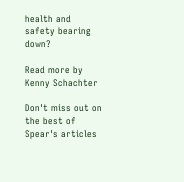health and safety bearing down?

Read more by Kenny Schachter

Don't miss out on the best of Spear's articles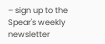– sign up to the Spear's weekly newsletter